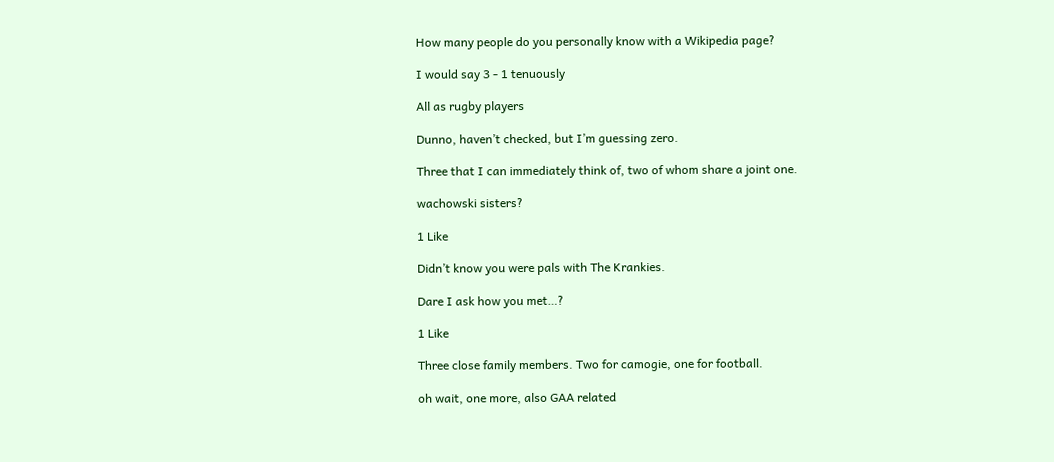How many people do you personally know with a Wikipedia page?

I would say 3 - 1 tenuously

All as rugby players

Dunno, haven’t checked, but I’m guessing zero.

Three that I can immediately think of, two of whom share a joint one.

wachowski sisters?

1 Like

Didn’t know you were pals with The Krankies.

Dare I ask how you met…?

1 Like

Three close family members. Two for camogie, one for football.

oh wait, one more, also GAA related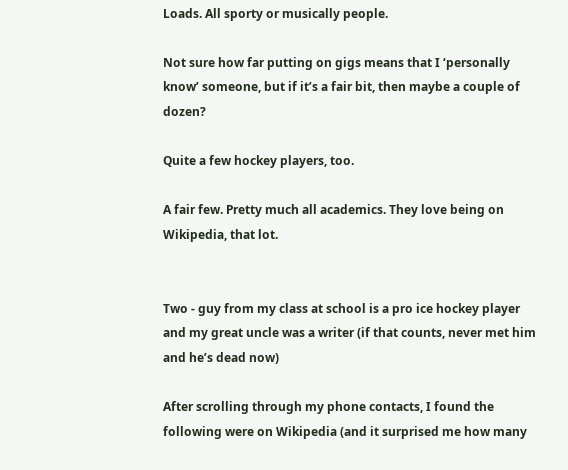Loads. All sporty or musically people.

Not sure how far putting on gigs means that I ‘personally know’ someone, but if it’s a fair bit, then maybe a couple of dozen?

Quite a few hockey players, too.

A fair few. Pretty much all academics. They love being on Wikipedia, that lot.


Two - guy from my class at school is a pro ice hockey player and my great uncle was a writer (if that counts, never met him and he’s dead now)

After scrolling through my phone contacts, I found the following were on Wikipedia (and it surprised me how many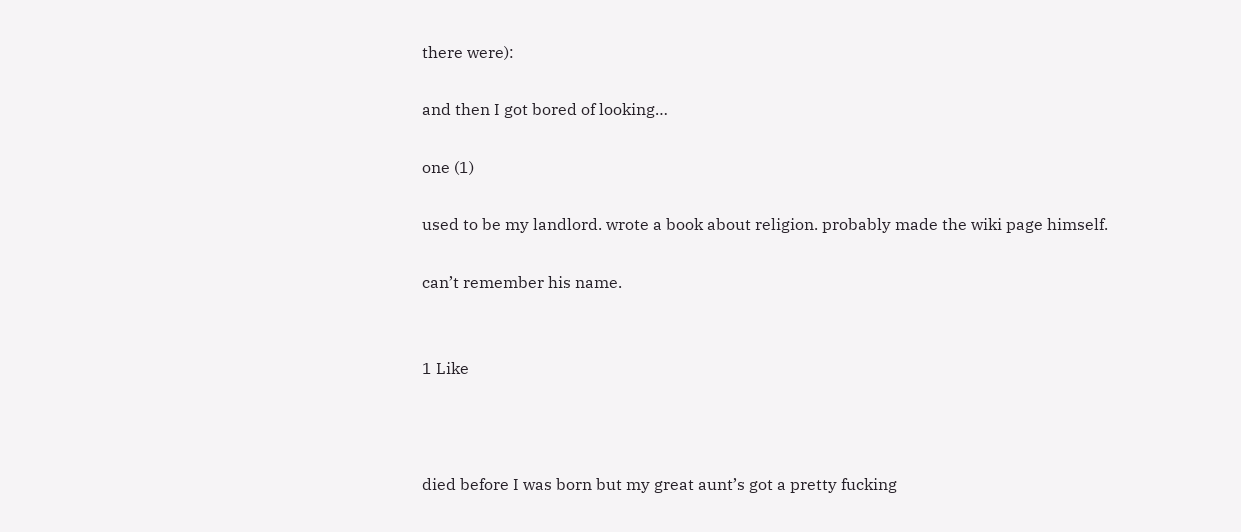there were):

and then I got bored of looking…

one (1)

used to be my landlord. wrote a book about religion. probably made the wiki page himself.

can’t remember his name.


1 Like



died before I was born but my great aunt’s got a pretty fucking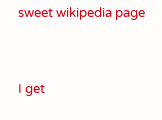sweet wikipedia page


I get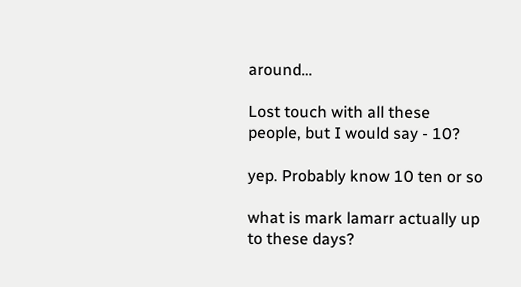around…

Lost touch with all these people, but I would say - 10?

yep. Probably know 10 ten or so

what is mark lamarr actually up to these days?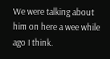We were talking about him on here a wee while ago I think.